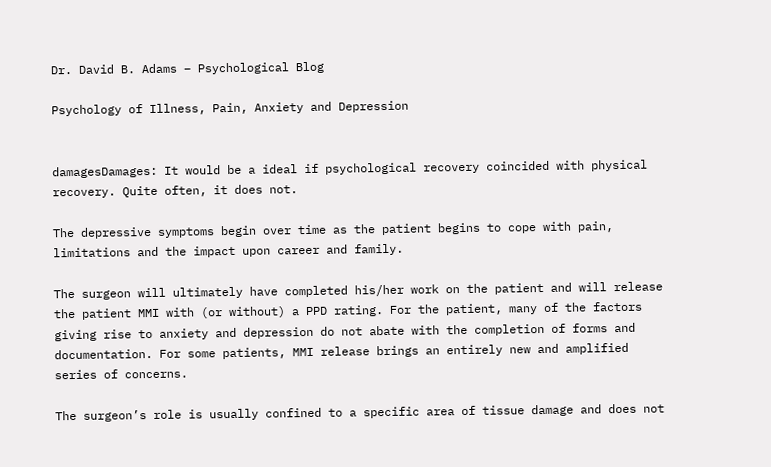Dr. David B. Adams – Psychological Blog

Psychology of Illness, Pain, Anxiety and Depression


damagesDamages: It would be a ideal if psychological recovery coincided with physical recovery. Quite often, it does not.

The depressive symptoms begin over time as the patient begins to cope with pain, limitations and the impact upon career and family.

The surgeon will ultimately have completed his/her work on the patient and will release the patient MMI with (or without) a PPD rating. For the patient, many of the factors giving rise to anxiety and depression do not abate with the completion of forms and documentation. For some patients, MMI release brings an entirely new and amplified series of concerns.

The surgeon’s role is usually confined to a specific area of tissue damage and does not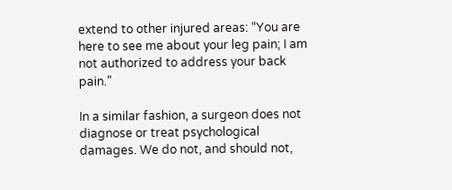extend to other injured areas: “You are here to see me about your leg pain; I am not authorized to address your back pain.”

In a similar fashion, a surgeon does not diagnose or treat psychological damages. We do not, and should not,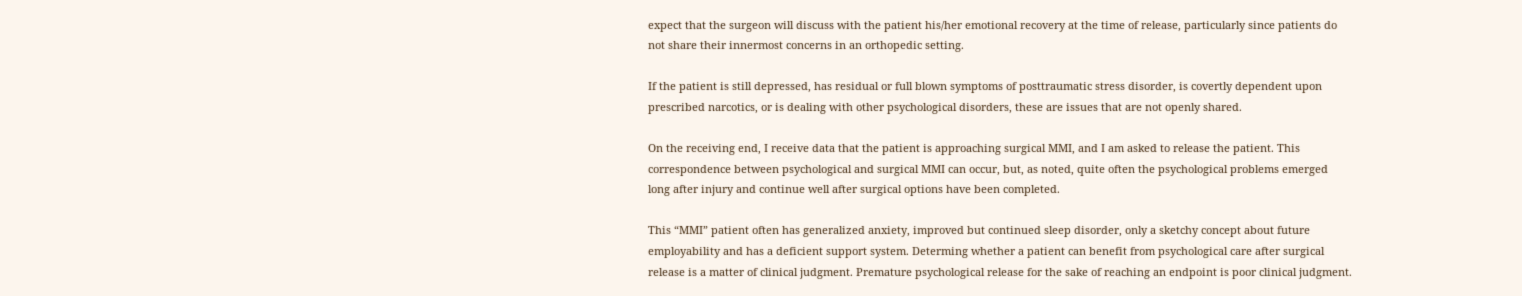expect that the surgeon will discuss with the patient his/her emotional recovery at the time of release, particularly since patients do not share their innermost concerns in an orthopedic setting.

If the patient is still depressed, has residual or full blown symptoms of posttraumatic stress disorder, is covertly dependent upon prescribed narcotics, or is dealing with other psychological disorders, these are issues that are not openly shared.

On the receiving end, I receive data that the patient is approaching surgical MMI, and I am asked to release the patient. This correspondence between psychological and surgical MMI can occur, but, as noted, quite often the psychological problems emerged long after injury and continue well after surgical options have been completed.

This “MMI” patient often has generalized anxiety, improved but continued sleep disorder, only a sketchy concept about future employability and has a deficient support system. Determing whether a patient can benefit from psychological care after surgical release is a matter of clinical judgment. Premature psychological release for the sake of reaching an endpoint is poor clinical judgment.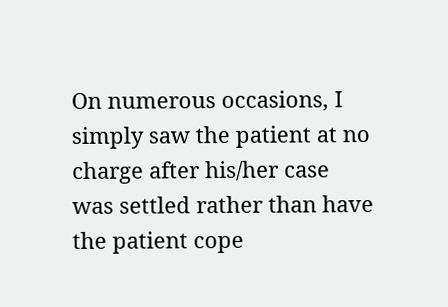On numerous occasions, I simply saw the patient at no charge after his/her case was settled rather than have the patient cope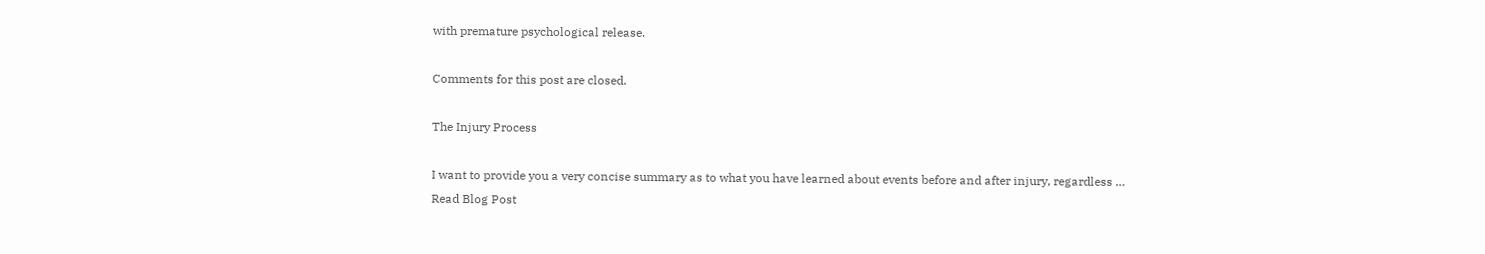with premature psychological release.

Comments for this post are closed.

The Injury Process

I want to provide you a very concise summary as to what you have learned about events before and after injury, regardless …
Read Blog Post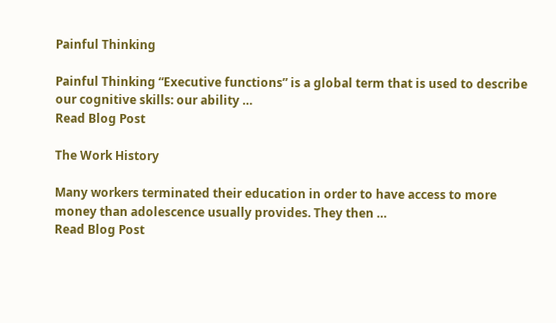Painful Thinking

Painful Thinking “Executive functions” is a global term that is used to describe our cognitive skills: our ability …
Read Blog Post

The Work History

Many workers terminated their education in order to have access to more money than adolescence usually provides. They then …
Read Blog Post